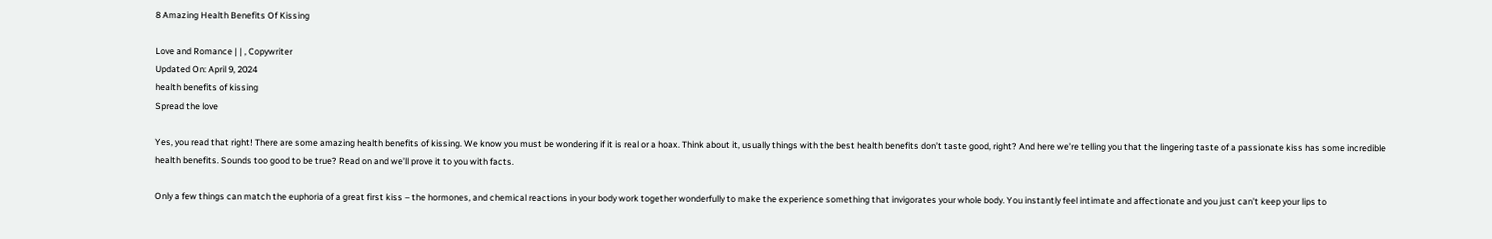8 Amazing Health Benefits Of Kissing

Love and Romance | | , Copywriter
Updated On: April 9, 2024
health benefits of kissing
Spread the love

Yes, you read that right! There are some amazing health benefits of kissing. We know you must be wondering if it is real or a hoax. Think about it, usually things with the best health benefits don’t taste good, right? And here we’re telling you that the lingering taste of a passionate kiss has some incredible health benefits. Sounds too good to be true? Read on and we’ll prove it to you with facts.

Only a few things can match the euphoria of a great first kiss – the hormones, and chemical reactions in your body work together wonderfully to make the experience something that invigorates your whole body. You instantly feel intimate and affectionate and you just can’t keep your lips to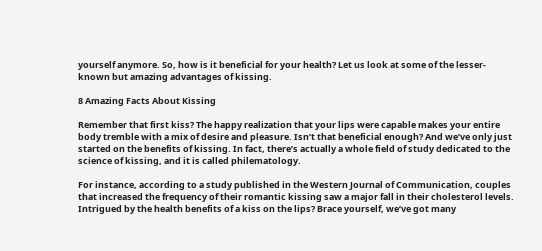yourself anymore. So, how is it beneficial for your health? Let us look at some of the lesser-known but amazing advantages of kissing.

8 Amazing Facts About Kissing

Remember that first kiss? The happy realization that your lips were capable makes your entire body tremble with a mix of desire and pleasure. Isn’t that beneficial enough? And we’ve only just started on the benefits of kissing. In fact, there’s actually a whole field of study dedicated to the science of kissing, and it is called philematology.

For instance, according to a study published in the Western Journal of Communication, couples that increased the frequency of their romantic kissing saw a major fall in their cholesterol levels. Intrigued by the health benefits of a kiss on the lips? Brace yourself, we’ve got many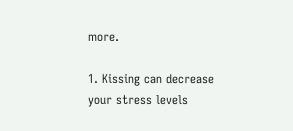more.

1. Kissing can decrease your stress levels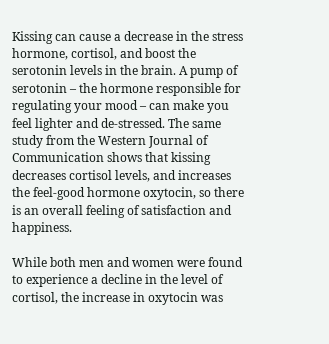Kissing can cause a decrease in the stress hormone, cortisol, and boost the serotonin levels in the brain. A pump of serotonin – the hormone responsible for regulating your mood – can make you feel lighter and de-stressed. The same study from the Western Journal of Communication shows that kissing decreases cortisol levels, and increases the feel-good hormone oxytocin, so there is an overall feeling of satisfaction and happiness.

While both men and women were found to experience a decline in the level of cortisol, the increase in oxytocin was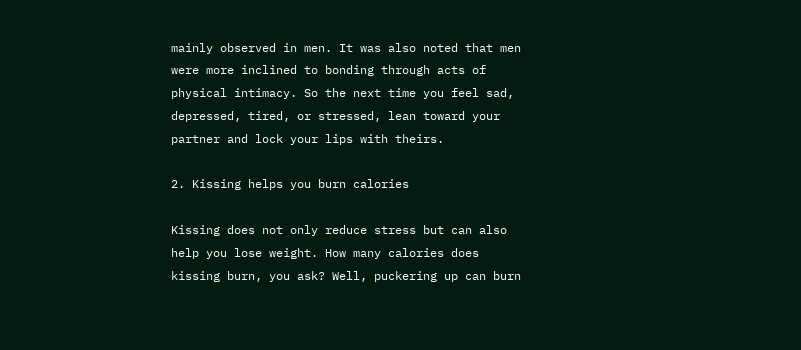mainly observed in men. It was also noted that men were more inclined to bonding through acts of physical intimacy. So the next time you feel sad, depressed, tired, or stressed, lean toward your partner and lock your lips with theirs.

2. Kissing helps you burn calories

Kissing does not only reduce stress but can also help you lose weight. How many calories does kissing burn, you ask? Well, puckering up can burn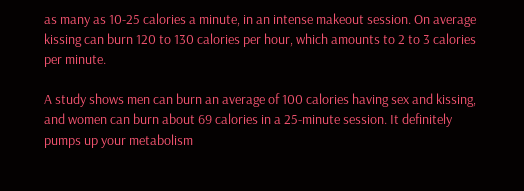as many as 10-25 calories a minute, in an intense makeout session. On average kissing can burn 120 to 130 calories per hour, which amounts to 2 to 3 calories per minute.

A study shows men can burn an average of 100 calories having sex and kissing, and women can burn about 69 calories in a 25-minute session. It definitely pumps up your metabolism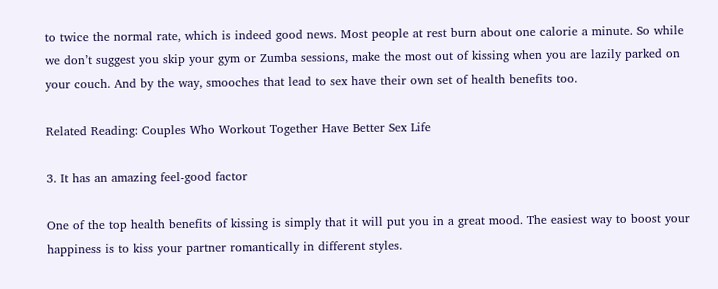to twice the normal rate, which is indeed good news. Most people at rest burn about one calorie a minute. So while we don’t suggest you skip your gym or Zumba sessions, make the most out of kissing when you are lazily parked on your couch. And by the way, smooches that lead to sex have their own set of health benefits too.

Related Reading: Couples Who Workout Together Have Better Sex Life

3. It has an amazing feel-good factor

One of the top health benefits of kissing is simply that it will put you in a great mood. The easiest way to boost your happiness is to kiss your partner romantically in different styles.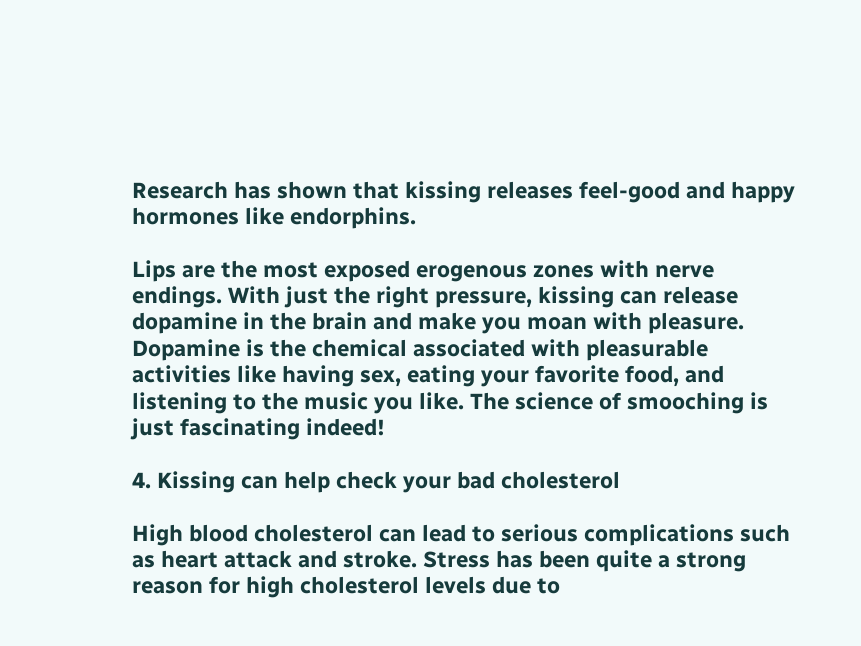Research has shown that kissing releases feel-good and happy hormones like endorphins.

Lips are the most exposed erogenous zones with nerve endings. With just the right pressure, kissing can release dopamine in the brain and make you moan with pleasure. Dopamine is the chemical associated with pleasurable activities like having sex, eating your favorite food, and listening to the music you like. The science of smooching is just fascinating indeed!

4. Kissing can help check your bad cholesterol

High blood cholesterol can lead to serious complications such as heart attack and stroke. Stress has been quite a strong reason for high cholesterol levels due to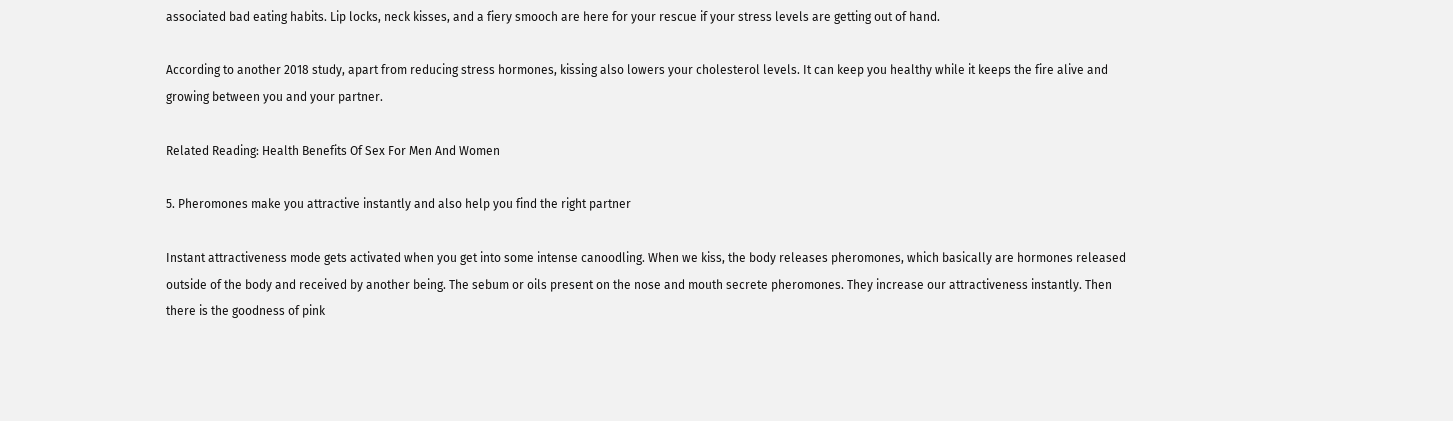associated bad eating habits. Lip locks, neck kisses, and a fiery smooch are here for your rescue if your stress levels are getting out of hand.

According to another 2018 study, apart from reducing stress hormones, kissing also lowers your cholesterol levels. It can keep you healthy while it keeps the fire alive and growing between you and your partner.

Related Reading: Health Benefits Of Sex For Men And Women

5. Pheromones make you attractive instantly and also help you find the right partner

Instant attractiveness mode gets activated when you get into some intense canoodling. When we kiss, the body releases pheromones, which basically are hormones released outside of the body and received by another being. The sebum or oils present on the nose and mouth secrete pheromones. They increase our attractiveness instantly. Then there is the goodness of pink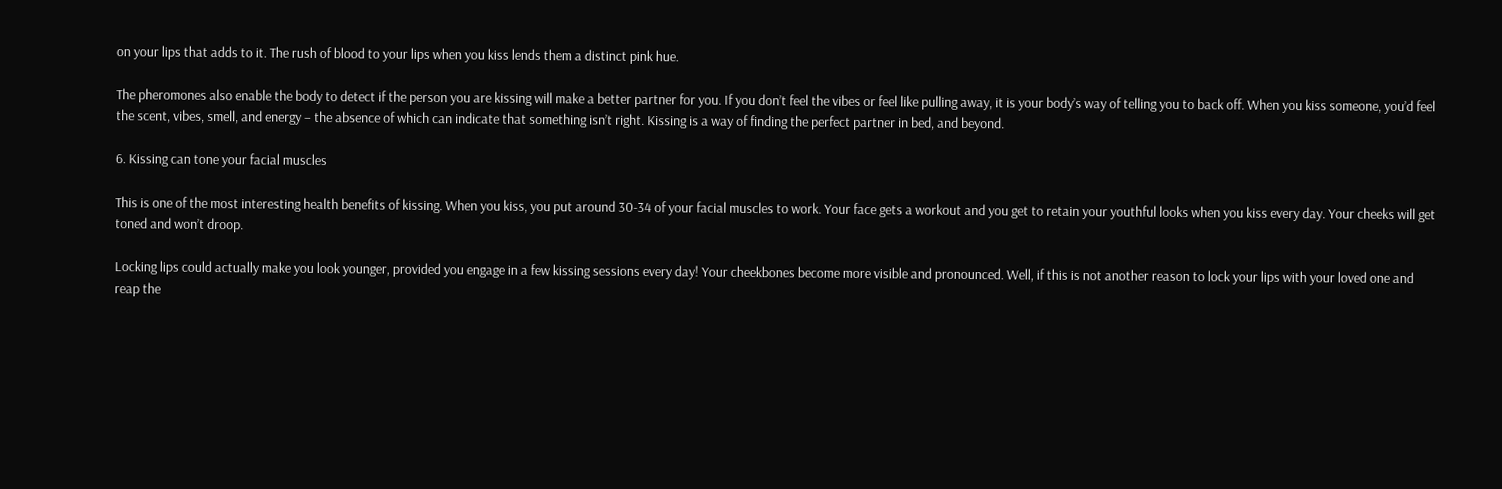on your lips that adds to it. The rush of blood to your lips when you kiss lends them a distinct pink hue.

The pheromones also enable the body to detect if the person you are kissing will make a better partner for you. If you don’t feel the vibes or feel like pulling away, it is your body’s way of telling you to back off. When you kiss someone, you’d feel the scent, vibes, smell, and energy – the absence of which can indicate that something isn’t right. Kissing is a way of finding the perfect partner in bed, and beyond.

6. Kissing can tone your facial muscles

This is one of the most interesting health benefits of kissing. When you kiss, you put around 30-34 of your facial muscles to work. Your face gets a workout and you get to retain your youthful looks when you kiss every day. Your cheeks will get toned and won’t droop.

Locking lips could actually make you look younger, provided you engage in a few kissing sessions every day! Your cheekbones become more visible and pronounced. Well, if this is not another reason to lock your lips with your loved one and reap the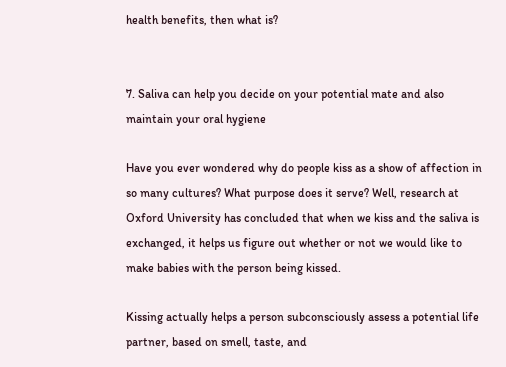health benefits, then what is?


7. Saliva can help you decide on your potential mate and also maintain your oral hygiene

Have you ever wondered why do people kiss as a show of affection in so many cultures? What purpose does it serve? Well, research at Oxford University has concluded that when we kiss and the saliva is exchanged, it helps us figure out whether or not we would like to make babies with the person being kissed.

Kissing actually helps a person subconsciously assess a potential life partner, based on smell, taste, and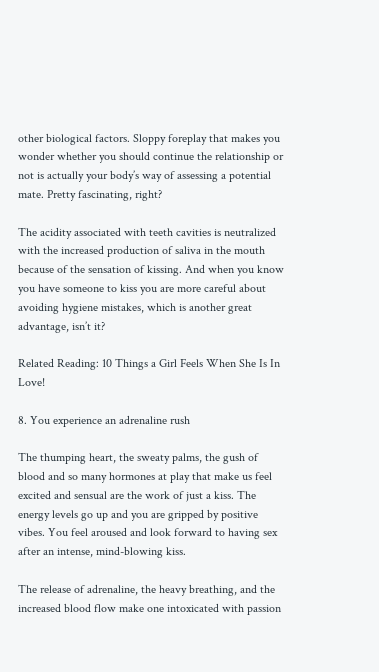other biological factors. Sloppy foreplay that makes you wonder whether you should continue the relationship or not is actually your body’s way of assessing a potential mate. Pretty fascinating, right?

The acidity associated with teeth cavities is neutralized with the increased production of saliva in the mouth because of the sensation of kissing. And when you know you have someone to kiss you are more careful about avoiding hygiene mistakes, which is another great advantage, isn’t it?

Related Reading: 10 Things a Girl Feels When She Is In Love!

8. You experience an adrenaline rush

The thumping heart, the sweaty palms, the gush of blood and so many hormones at play that make us feel excited and sensual are the work of just a kiss. The energy levels go up and you are gripped by positive vibes. You feel aroused and look forward to having sex after an intense, mind-blowing kiss.

The release of adrenaline, the heavy breathing, and the increased blood flow make one intoxicated with passion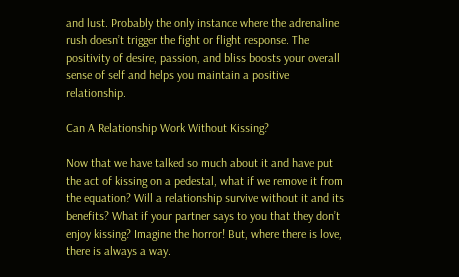and lust. Probably the only instance where the adrenaline rush doesn’t trigger the fight or flight response. The positivity of desire, passion, and bliss boosts your overall sense of self and helps you maintain a positive relationship.

Can A Relationship Work Without Kissing?

Now that we have talked so much about it and have put the act of kissing on a pedestal, what if we remove it from the equation? Will a relationship survive without it and its benefits? What if your partner says to you that they don’t enjoy kissing? Imagine the horror! But, where there is love, there is always a way.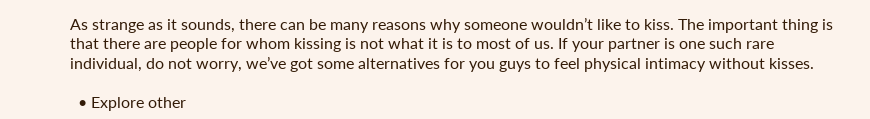As strange as it sounds, there can be many reasons why someone wouldn’t like to kiss. The important thing is that there are people for whom kissing is not what it is to most of us. If your partner is one such rare individual, do not worry, we’ve got some alternatives for you guys to feel physical intimacy without kisses.

  • Explore other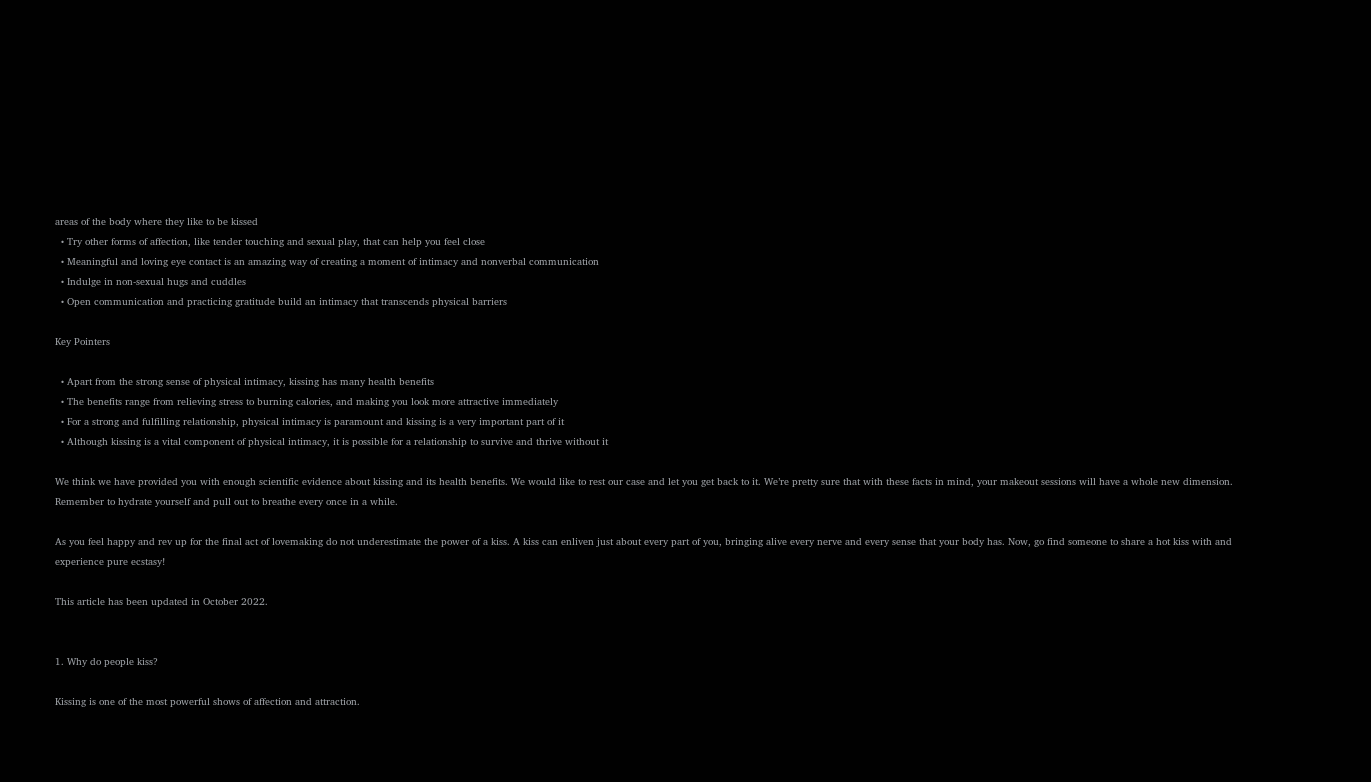areas of the body where they like to be kissed
  • Try other forms of affection, like tender touching and sexual play, that can help you feel close
  • Meaningful and loving eye contact is an amazing way of creating a moment of intimacy and nonverbal communication
  • Indulge in non-sexual hugs and cuddles
  • Open communication and practicing gratitude build an intimacy that transcends physical barriers

Key Pointers

  • Apart from the strong sense of physical intimacy, kissing has many health benefits
  • The benefits range from relieving stress to burning calories, and making you look more attractive immediately
  • For a strong and fulfilling relationship, physical intimacy is paramount and kissing is a very important part of it
  • Although kissing is a vital component of physical intimacy, it is possible for a relationship to survive and thrive without it

We think we have provided you with enough scientific evidence about kissing and its health benefits. We would like to rest our case and let you get back to it. We’re pretty sure that with these facts in mind, your makeout sessions will have a whole new dimension. Remember to hydrate yourself and pull out to breathe every once in a while.

As you feel happy and rev up for the final act of lovemaking do not underestimate the power of a kiss. A kiss can enliven just about every part of you, bringing alive every nerve and every sense that your body has. Now, go find someone to share a hot kiss with and experience pure ecstasy!

This article has been updated in October 2022.


1. Why do people kiss?

Kissing is one of the most powerful shows of affection and attraction.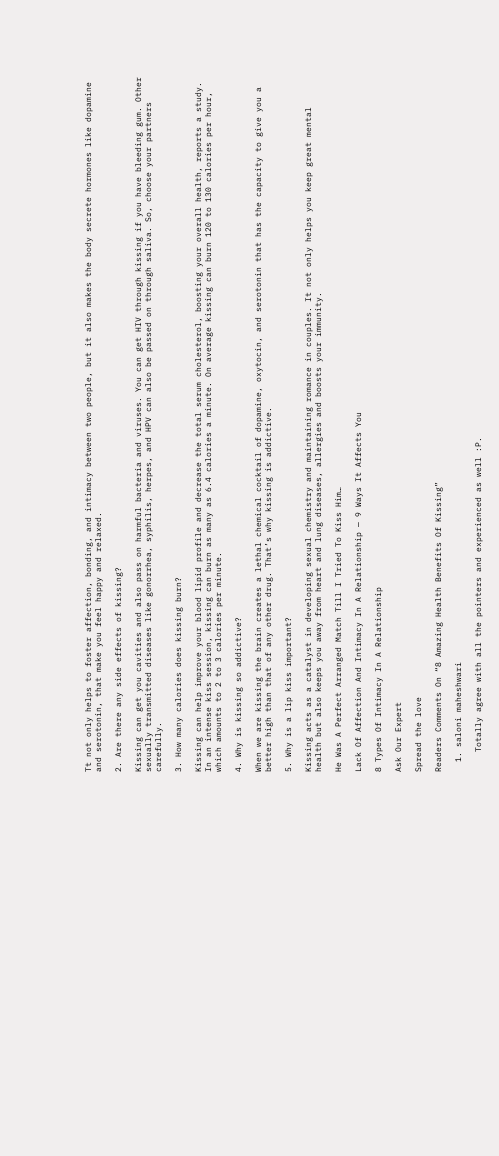Tt not only helps to foster affection, bonding, and intimacy between two people, but it also makes the body secrete hormones like dopamine and serotonin, that make you feel happy and relaxed.

2. Are there any side effects of kissing?

Kissing can get you cavities and also pass on harmful bacteria and viruses. You can get HIV through kissing if you have bleeding gum. Other sexually transmitted diseases like gonorrhea, syphilis, herpes, and HPV can also be passed on through saliva. So, choose your partners carefully.

3. How many calories does kissing burn?

Kissing can help improve your blood lipid profile and decrease the total serum cholesterol, boosting your overall health, reports a study. In an intense kiss session, kissing can burn as many as 6.4 calories a minute. On average kissing can burn 120 to 130 calories per hour, which amounts to 2 to 3 calories per minute.

4. Why is kissing so addictive?

When we are kissing the brain creates a lethal chemical cocktail of dopamine, oxytocin, and serotonin that has the capacity to give you a better high than that of any other drug. That’s why kissing is addictive.

5. Why is a lip kiss important?

Kissing acts as a catalyst in developing sexual chemistry and maintaining romance in couples. It not only helps you keep great mental health but also keeps you away from heart and lung diseases, allergies and boosts your immunity.

He Was A Perfect Arranged Match Till I Tried To Kiss Him…

Lack Of Affection And Intimacy In A Relationship — 9 Ways It Affects You

8 Types Of Intimacy In A Relationship

Ask Our Expert

Spread the love

Readers Comments On “8 Amazing Health Benefits Of Kissing”

  1. saloni maheshwari

    Totally agree with all the pointers and experienced as well :P.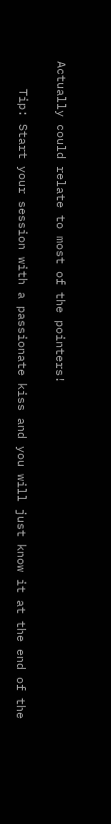Actually could relate to most of the pointers!

    Tip: Start your session with a passionate kiss and you will just know it at the end of the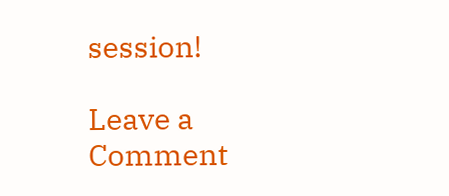session!

Leave a Comment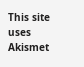This site uses Akismet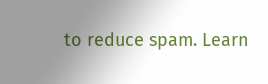to reduce spam. Learn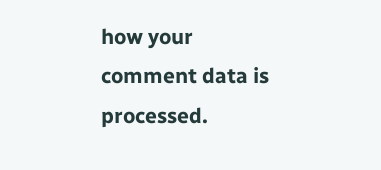how your comment data is processed.